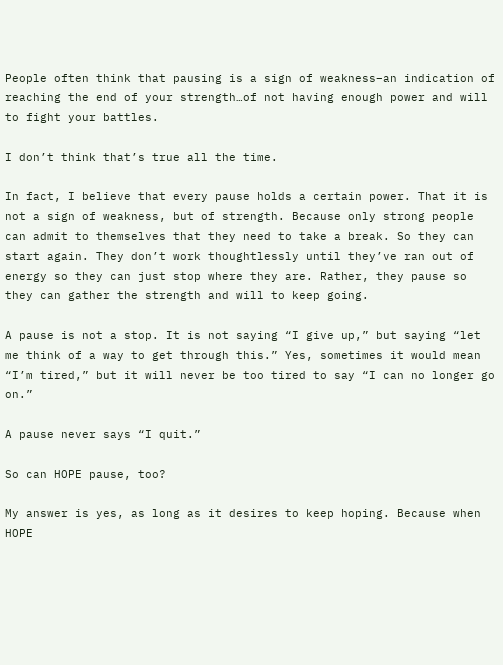People often think that pausing is a sign of weakness–an indication of reaching the end of your strength…of not having enough power and will to fight your battles.

I don’t think that’s true all the time.

In fact, I believe that every pause holds a certain power. That it is not a sign of weakness, but of strength. Because only strong people can admit to themselves that they need to take a break. So they can start again. They don’t work thoughtlessly until they’ve ran out of energy so they can just stop where they are. Rather, they pause so they can gather the strength and will to keep going.

A pause is not a stop. It is not saying “I give up,” but saying “let me think of a way to get through this.” Yes, sometimes it would mean “I’m tired,” but it will never be too tired to say “I can no longer go on.”

A pause never says “I quit.”

So can HOPE pause, too?

My answer is yes, as long as it desires to keep hoping. Because when HOPE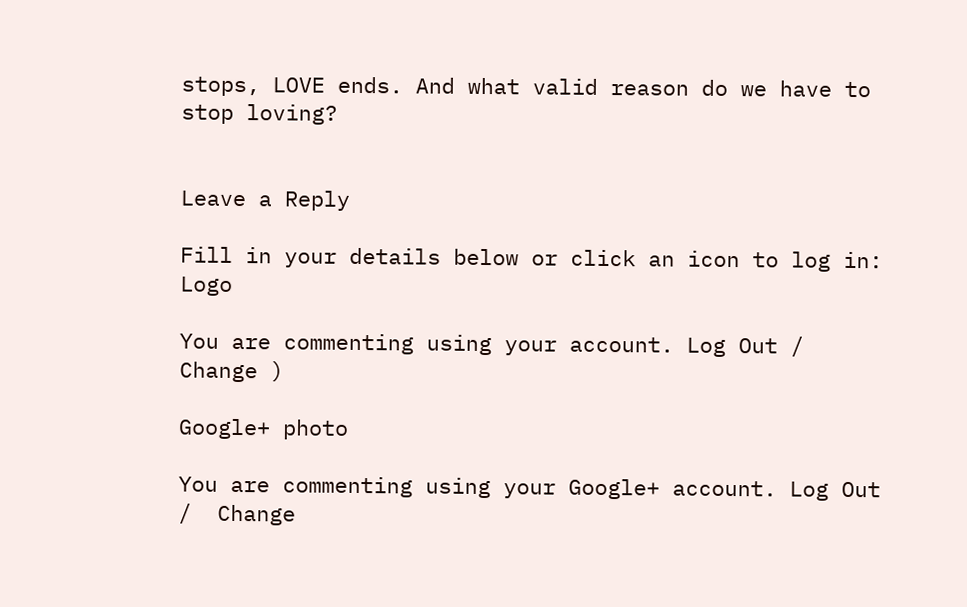stops, LOVE ends. And what valid reason do we have to stop loving?


Leave a Reply

Fill in your details below or click an icon to log in: Logo

You are commenting using your account. Log Out /  Change )

Google+ photo

You are commenting using your Google+ account. Log Out /  Change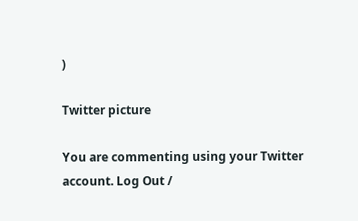)

Twitter picture

You are commenting using your Twitter account. Log Out /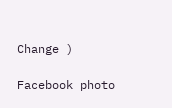Change )

Facebook photo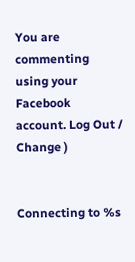You are commenting using your Facebook account. Log Out /  Change )


Connecting to %s